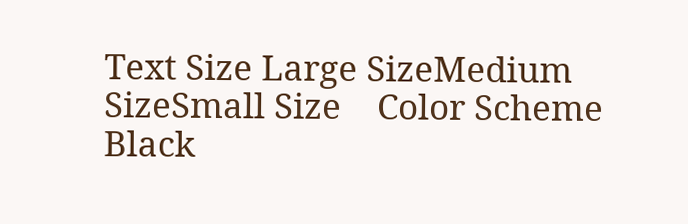Text Size Large SizeMedium SizeSmall Size    Color Scheme Black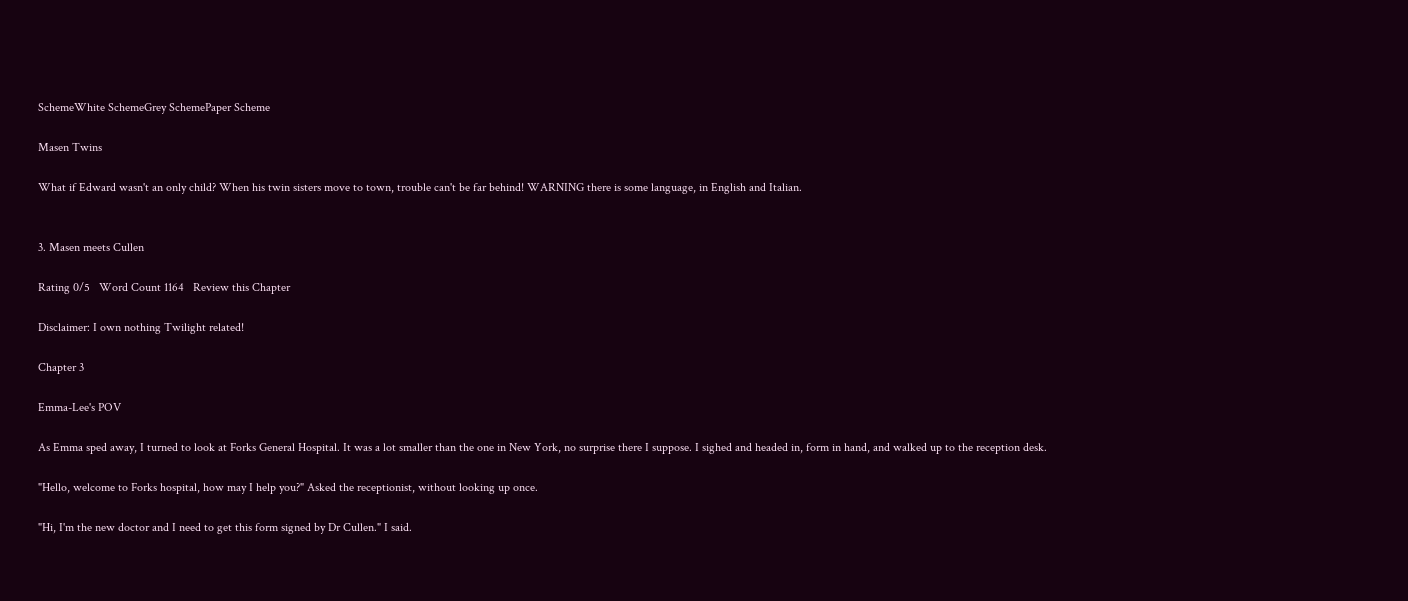SchemeWhite SchemeGrey SchemePaper Scheme

Masen Twins

What if Edward wasn't an only child? When his twin sisters move to town, trouble can't be far behind! WARNING there is some language, in English and Italian.


3. Masen meets Cullen

Rating 0/5   Word Count 1164   Review this Chapter

Disclaimer: I own nothing Twilight related!

Chapter 3

Emma-Lee's POV

As Emma sped away, I turned to look at Forks General Hospital. It was a lot smaller than the one in New York, no surprise there I suppose. I sighed and headed in, form in hand, and walked up to the reception desk.

"Hello, welcome to Forks hospital, how may I help you?" Asked the receptionist, without looking up once.

"Hi, I'm the new doctor and I need to get this form signed by Dr Cullen." I said.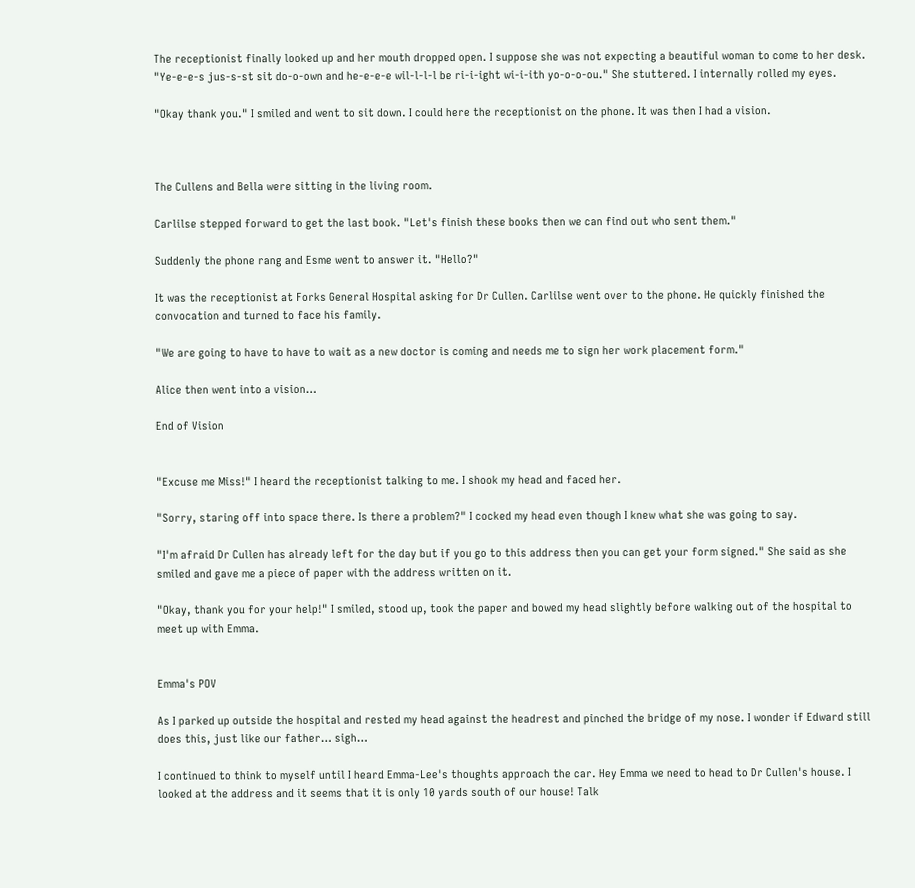The receptionist finally looked up and her mouth dropped open. I suppose she was not expecting a beautiful woman to come to her desk. "Ye-e-e-s jus-s-st sit do-o-own and he-e-e-e wil-l-l-l be ri-i-ight wi-i-ith yo-o-o-ou." She stuttered. I internally rolled my eyes.

"Okay thank you." I smiled and went to sit down. I could here the receptionist on the phone. It was then I had a vision.



The Cullens and Bella were sitting in the living room.

Carlilse stepped forward to get the last book. "Let's finish these books then we can find out who sent them."

Suddenly the phone rang and Esme went to answer it. "Hello?"

It was the receptionist at Forks General Hospital asking for Dr Cullen. Carlilse went over to the phone. He quickly finished the convocation and turned to face his family.

"We are going to have to have to wait as a new doctor is coming and needs me to sign her work placement form."

Alice then went into a vision…

End of Vision


"Excuse me Miss!" I heard the receptionist talking to me. I shook my head and faced her.

"Sorry, staring off into space there. Is there a problem?" I cocked my head even though I knew what she was going to say.

"I'm afraid Dr Cullen has already left for the day but if you go to this address then you can get your form signed." She said as she smiled and gave me a piece of paper with the address written on it.

"Okay, thank you for your help!" I smiled, stood up, took the paper and bowed my head slightly before walking out of the hospital to meet up with Emma.


Emma's POV

As I parked up outside the hospital and rested my head against the headrest and pinched the bridge of my nose. I wonder if Edward still does this, just like our father… sigh…

I continued to think to myself until I heard Emma-Lee's thoughts approach the car. Hey Emma we need to head to Dr Cullen's house. I looked at the address and it seems that it is only 10 yards south of our house! Talk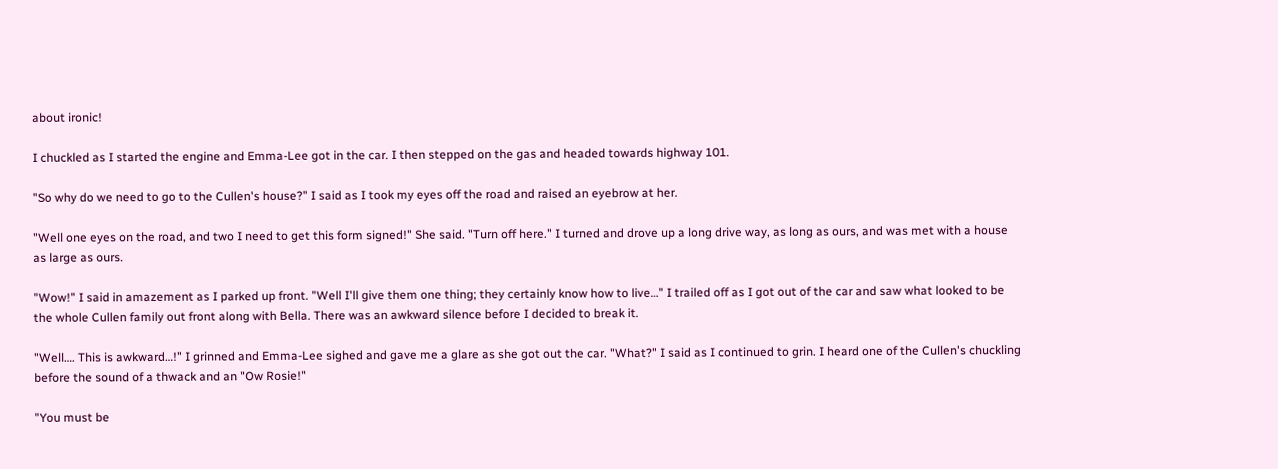about ironic!

I chuckled as I started the engine and Emma-Lee got in the car. I then stepped on the gas and headed towards highway 101.

"So why do we need to go to the Cullen's house?" I said as I took my eyes off the road and raised an eyebrow at her.

"Well one eyes on the road, and two I need to get this form signed!" She said. "Turn off here." I turned and drove up a long drive way, as long as ours, and was met with a house as large as ours.

"Wow!" I said in amazement as I parked up front. "Well I'll give them one thing; they certainly know how to live…" I trailed off as I got out of the car and saw what looked to be the whole Cullen family out front along with Bella. There was an awkward silence before I decided to break it.

"Well…. This is awkward…!" I grinned and Emma-Lee sighed and gave me a glare as she got out the car. "What?" I said as I continued to grin. I heard one of the Cullen's chuckling before the sound of a thwack and an "Ow Rosie!"

"You must be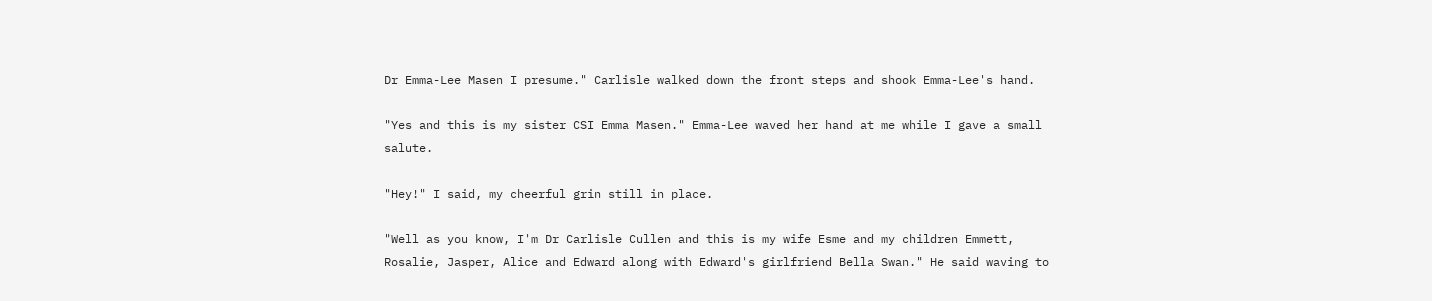Dr Emma-Lee Masen I presume." Carlisle walked down the front steps and shook Emma-Lee's hand.

"Yes and this is my sister CSI Emma Masen." Emma-Lee waved her hand at me while I gave a small salute.

"Hey!" I said, my cheerful grin still in place.

"Well as you know, I'm Dr Carlisle Cullen and this is my wife Esme and my children Emmett, Rosalie, Jasper, Alice and Edward along with Edward's girlfriend Bella Swan." He said waving to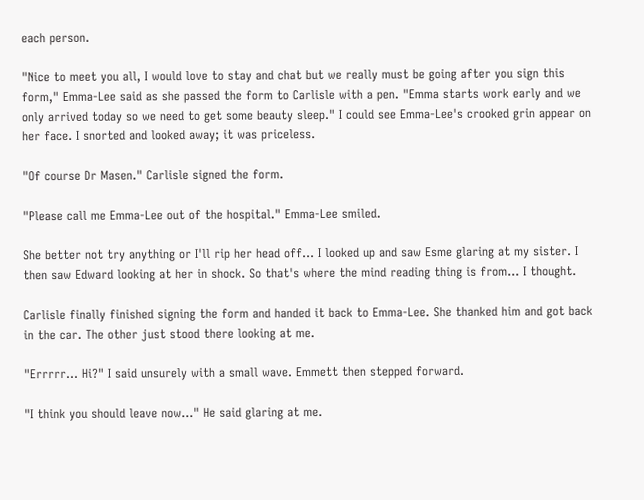each person.

"Nice to meet you all, I would love to stay and chat but we really must be going after you sign this form," Emma-Lee said as she passed the form to Carlisle with a pen. "Emma starts work early and we only arrived today so we need to get some beauty sleep." I could see Emma-Lee's crooked grin appear on her face. I snorted and looked away; it was priceless.

"Of course Dr Masen." Carlisle signed the form.

"Please call me Emma-Lee out of the hospital." Emma-Lee smiled.

She better not try anything or I'll rip her head off… I looked up and saw Esme glaring at my sister. I then saw Edward looking at her in shock. So that's where the mind reading thing is from… I thought.

Carlisle finally finished signing the form and handed it back to Emma-Lee. She thanked him and got back in the car. The other just stood there looking at me.

"Errrrr… Hi?" I said unsurely with a small wave. Emmett then stepped forward.

"I think you should leave now…" He said glaring at me.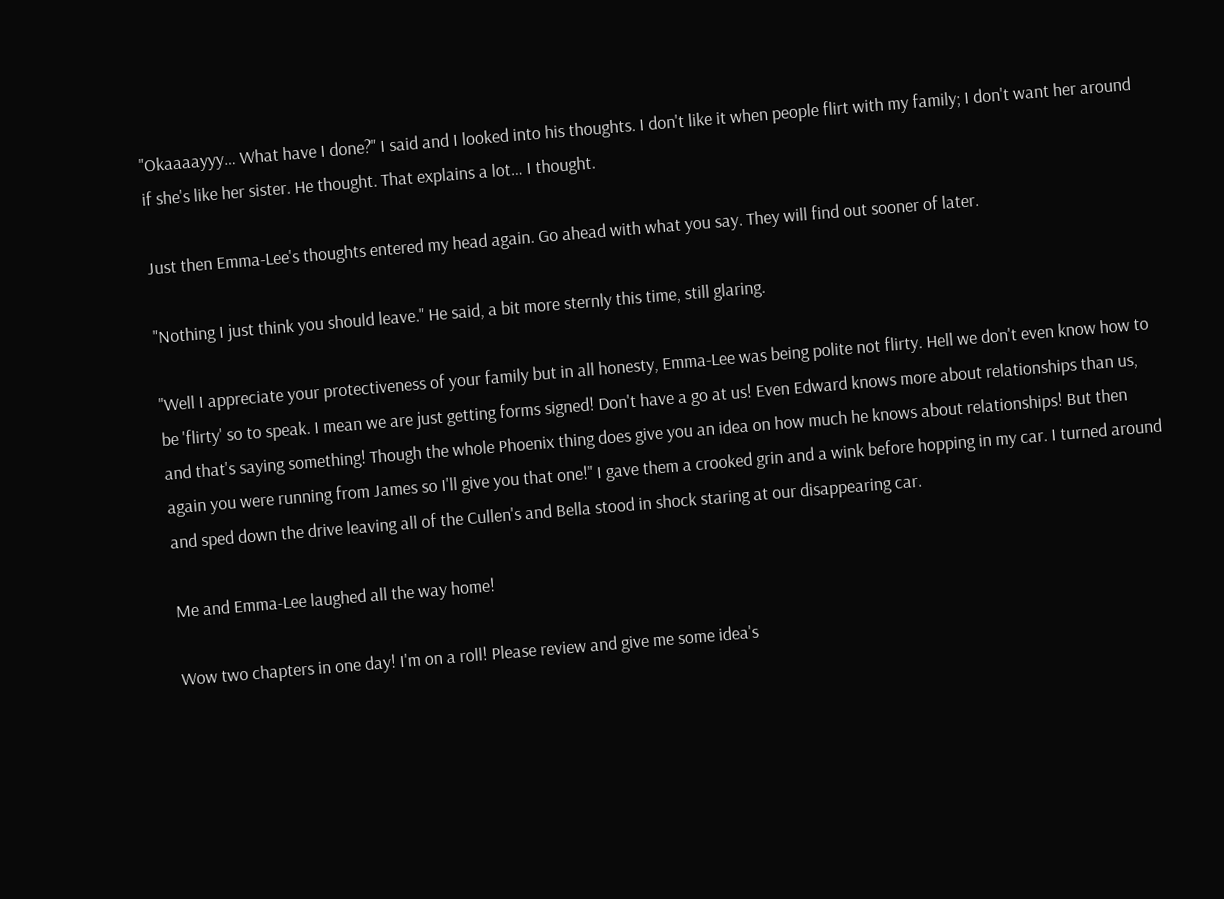"Okaaaayyy… What have I done?" I said and I looked into his thoughts. I don't like it when people flirt with my family; I don't want her around if she's like her sister. He thought. That explains a lot… I thought.

Just then Emma-Lee's thoughts entered my head again. Go ahead with what you say. They will find out sooner of later.

"Nothing I just think you should leave." He said, a bit more sternly this time, still glaring.

"Well I appreciate your protectiveness of your family but in all honesty, Emma-Lee was being polite not flirty. Hell we don't even know how to be 'flirty' so to speak. I mean we are just getting forms signed! Don't have a go at us! Even Edward knows more about relationships than us, and that's saying something! Though the whole Phoenix thing does give you an idea on how much he knows about relationships! But then again you were running from James so I'll give you that one!" I gave them a crooked grin and a wink before hopping in my car. I turned around and sped down the drive leaving all of the Cullen's and Bella stood in shock staring at our disappearing car.

Me and Emma-Lee laughed all the way home!

Wow two chapters in one day! I'm on a roll! Please review and give me some idea's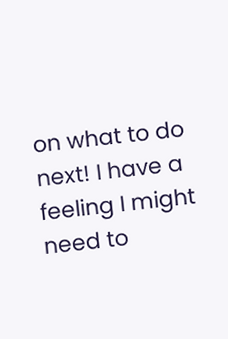on what to do next! I have a feeling I might need to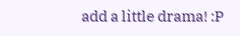add a little drama! :P